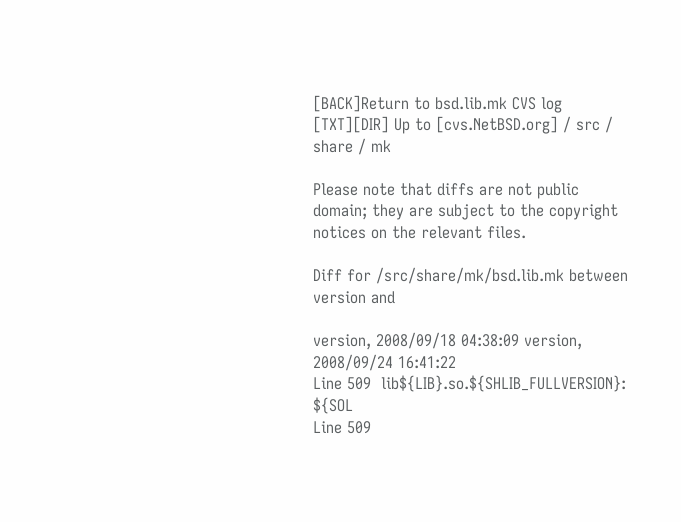[BACK]Return to bsd.lib.mk CVS log [TXT][DIR] Up to [cvs.NetBSD.org] / src / share / mk

Please note that diffs are not public domain; they are subject to the copyright notices on the relevant files.

Diff for /src/share/mk/bsd.lib.mk between version and

version, 2008/09/18 04:38:09 version, 2008/09/24 16:41:22
Line 509  lib${LIB}.so.${SHLIB_FULLVERSION}: ${SOL
Line 509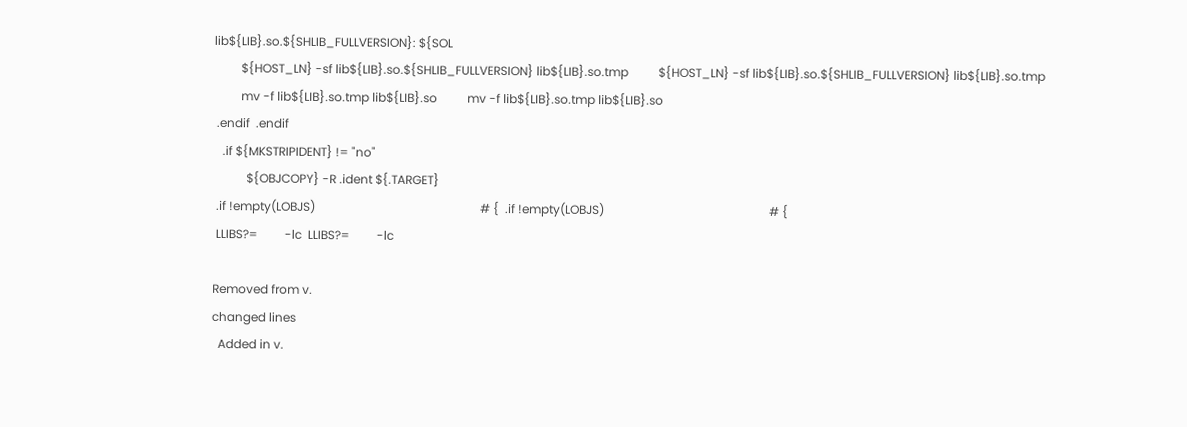lib${LIB}.so.${SHLIB_FULLVERSION}: ${SOL
         ${HOST_LN} -sf lib${LIB}.so.${SHLIB_FULLVERSION} lib${LIB}.so.tmp          ${HOST_LN} -sf lib${LIB}.so.${SHLIB_FULLVERSION} lib${LIB}.so.tmp
         mv -f lib${LIB}.so.tmp lib${LIB}.so          mv -f lib${LIB}.so.tmp lib${LIB}.so
 .endif  .endif
   .if ${MKSTRIPIDENT} != "no"
           ${OBJCOPY} -R .ident ${.TARGET}
 .if !empty(LOBJS)                                                       # {  .if !empty(LOBJS)                                                       # {
 LLIBS?=         -lc  LLIBS?=         -lc

Removed from v.
changed lines
  Added in v.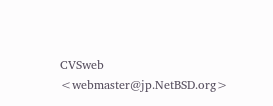CVSweb <webmaster@jp.NetBSD.org>